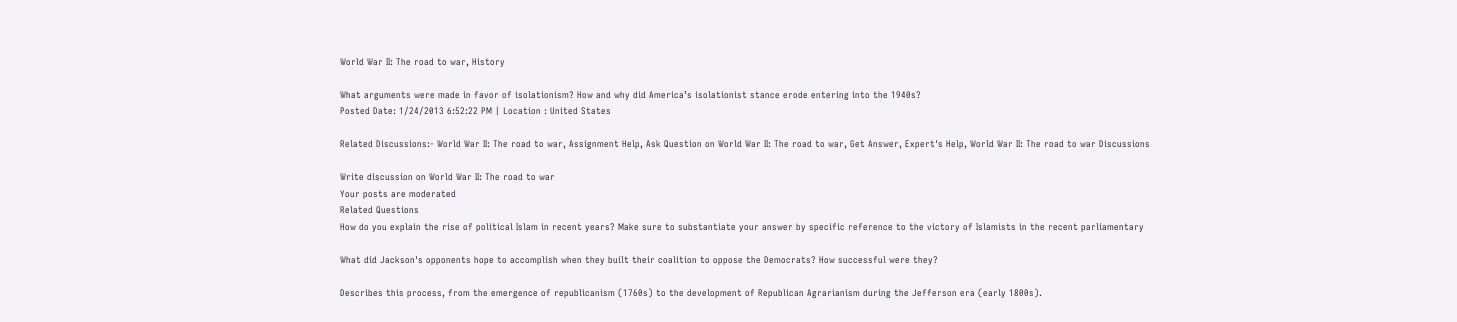World War II: The road to war, History

What arguments were made in favor of isolationism? How and why did America’s isolationist stance erode entering into the 1940s?
Posted Date: 1/24/2013 6:52:22 PM | Location : United States

Related Discussions:- World War II: The road to war, Assignment Help, Ask Question on World War II: The road to war, Get Answer, Expert's Help, World War II: The road to war Discussions

Write discussion on World War II: The road to war
Your posts are moderated
Related Questions
How do you explain the rise of political Islam in recent years? Make sure to substantiate your answer by specific reference to the victory of Islamists in the recent parliamentary

What did Jackson's opponents hope to accomplish when they built their coalition to oppose the Democrats? How successful were they?

Describes this process, from the emergence of republicanism (1760s) to the development of Republican Agrarianism during the Jefferson era (early 1800s).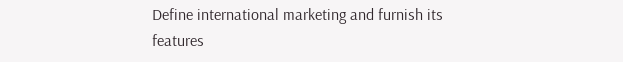Define international marketing and furnish its features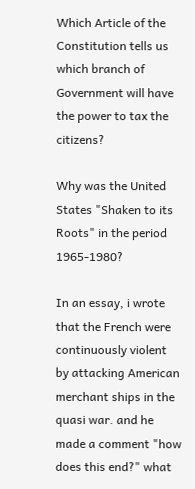Which Article of the Constitution tells us which branch of Government will have the power to tax the citizens?

Why was the United States "Shaken to its Roots" in the period 1965-1980?

In an essay, i wrote that the French were continuously violent by attacking American merchant ships in the quasi war. and he made a comment "how does this end?" what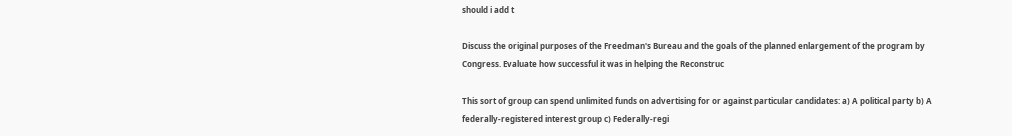should i add t

Discuss the original purposes of the Freedman's Bureau and the goals of the planned enlargement of the program by Congress. Evaluate how successful it was in helping the Reconstruc

This sort of group can spend unlimited funds on advertising for or against particular candidates: a) A political party b) A federally-registered interest group c) Federally-regi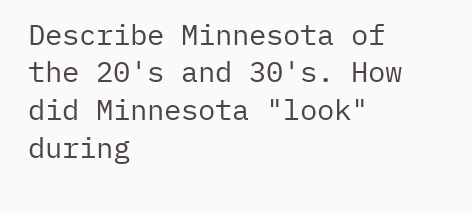Describe Minnesota of the 20's and 30's. How did Minnesota "look" during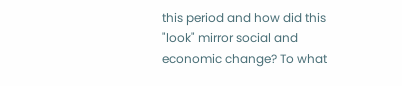this period and how did this "look" mirror social and economic change? To what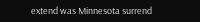extend was Minnesota surrend